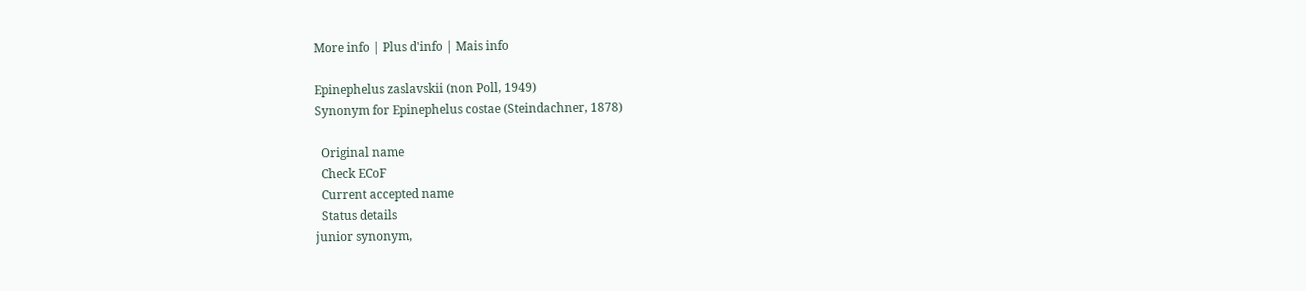More info | Plus d'info | Mais info

Epinephelus zaslavskii (non Poll, 1949)
Synonym for Epinephelus costae (Steindachner, 1878)

  Original name
  Check ECoF
  Current accepted name
  Status details
junior synonym,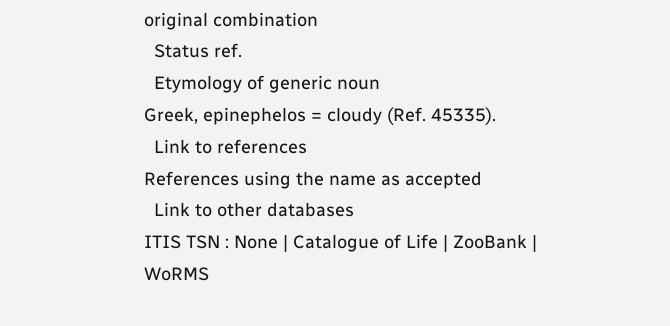original combination
  Status ref.
  Etymology of generic noun
Greek, epinephelos = cloudy (Ref. 45335).
  Link to references
References using the name as accepted
  Link to other databases
ITIS TSN : None | Catalogue of Life | ZooBank | WoRMS